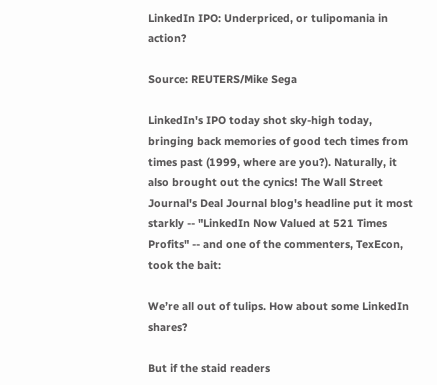LinkedIn IPO: Underpriced, or tulipomania in action?

Source: REUTERS/Mike Sega

LinkedIn's IPO today shot sky-high today, bringing back memories of good tech times from times past (1999, where are you?). Naturally, it also brought out the cynics! The Wall Street Journal's Deal Journal blog's headline put it most starkly -- "LinkedIn Now Valued at 521 Times Profits" -- and one of the commenters, TexEcon, took the bait:

We’re all out of tulips. How about some LinkedIn shares?

But if the staid readers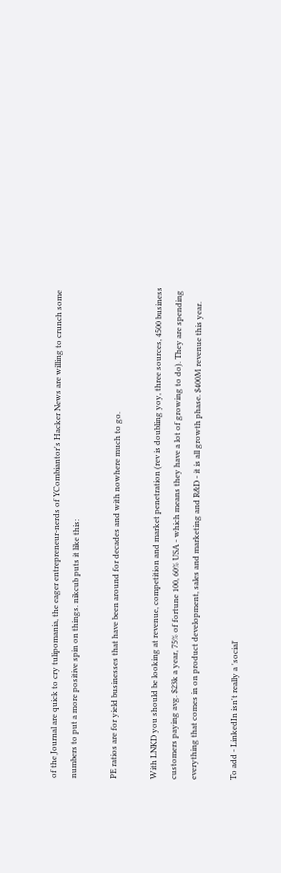of the Journal are quick to cry tulipomania, the eager entrepreneur-nerds of YCombiantor's Hacker News are willing to crunch some numbers to put a more positive spin on things. nikcub puts it like this:

PE ratios are for yield businesses that have been around for decades and with nowhere much to go.

With LNKD you should be looking at revenue, competition and market penetration (rev is doubling yoy, three sources, 4500 business customers paying avg. $23k a year, 75% of fortune 100, 60% USA - which means they have a lot of growing to do). They are spending everything that comes in on product development, sales and marketing and R&D - it is all growth phase. $400M revenue this year.

To add - LinkedIn isn't really a 'social'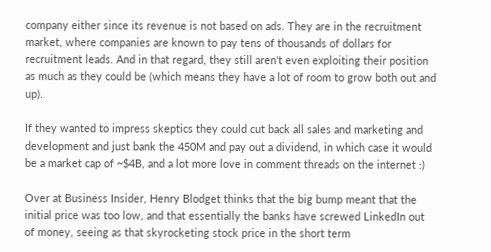company either since its revenue is not based on ads. They are in the recruitment market, where companies are known to pay tens of thousands of dollars for recruitment leads. And in that regard, they still aren't even exploiting their position as much as they could be (which means they have a lot of room to grow both out and up).

If they wanted to impress skeptics they could cut back all sales and marketing and development and just bank the 450M and pay out a dividend, in which case it would be a market cap of ~$4B, and a lot more love in comment threads on the internet :)

Over at Business Insider, Henry Blodget thinks that the big bump meant that the initial price was too low, and that essentially the banks have screwed LinkedIn out of money, seeing as that skyrocketing stock price in the short term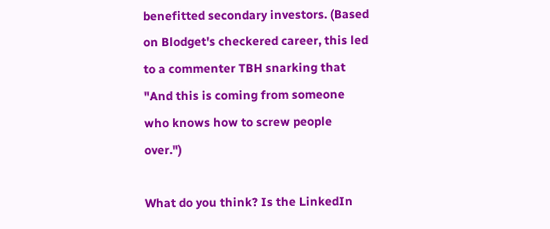benefitted secondary investors. (Based on Blodget's checkered career, this led to a commenter TBH snarking that "And this is coming from someone who knows how to screw people over.")

What do you think? Is the LinkedIn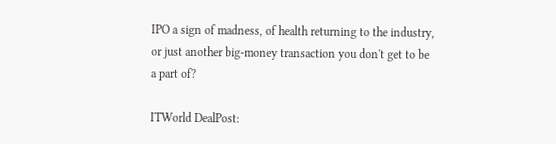IPO a sign of madness, of health returning to the industry, or just another big-money transaction you don't get to be a part of?

ITWorld DealPost: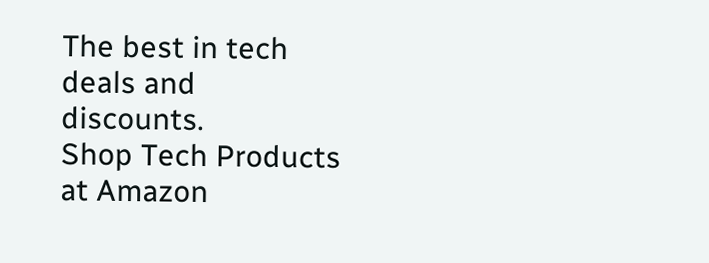The best in tech deals and discounts.
Shop Tech Products at Amazon